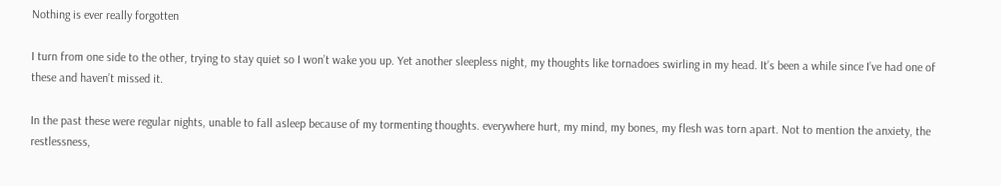Nothing is ever really forgotten

I turn from one side to the other, trying to stay quiet so I won’t wake you up. Yet another sleepless night, my thoughts like tornadoes swirling in my head. It’s been a while since I’ve had one of these and haven’t missed it.

In the past these were regular nights, unable to fall asleep because of my tormenting thoughts. everywhere hurt, my mind, my bones, my flesh was torn apart. Not to mention the anxiety, the restlessness,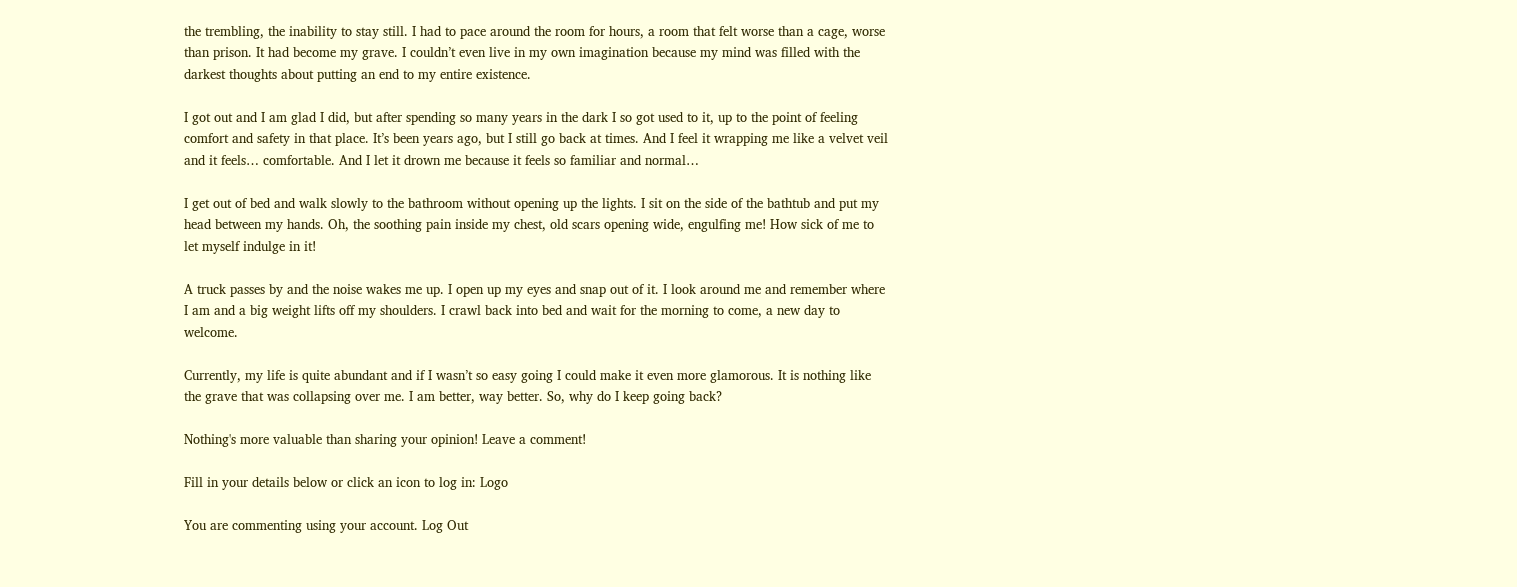the trembling, the inability to stay still. I had to pace around the room for hours, a room that felt worse than a cage, worse than prison. It had become my grave. I couldn’t even live in my own imagination because my mind was filled with the darkest thoughts about putting an end to my entire existence.

I got out and I am glad I did, but after spending so many years in the dark I so got used to it, up to the point of feeling comfort and safety in that place. It’s been years ago, but I still go back at times. And I feel it wrapping me like a velvet veil and it feels… comfortable. And I let it drown me because it feels so familiar and normal…

I get out of bed and walk slowly to the bathroom without opening up the lights. I sit on the side of the bathtub and put my head between my hands. Oh, the soothing pain inside my chest, old scars opening wide, engulfing me! How sick of me to let myself indulge in it!

A truck passes by and the noise wakes me up. I open up my eyes and snap out of it. I look around me and remember where I am and a big weight lifts off my shoulders. I crawl back into bed and wait for the morning to come, a new day to welcome.

Currently, my life is quite abundant and if I wasn’t so easy going I could make it even more glamorous. It is nothing like the grave that was collapsing over me. I am better, way better. So, why do I keep going back?

Nothing's more valuable than sharing your opinion! Leave a comment!

Fill in your details below or click an icon to log in: Logo

You are commenting using your account. Log Out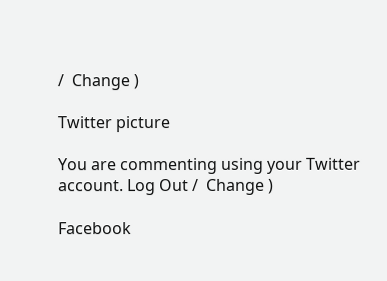/  Change )

Twitter picture

You are commenting using your Twitter account. Log Out /  Change )

Facebook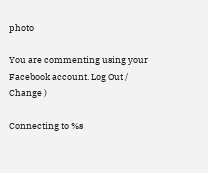photo

You are commenting using your Facebook account. Log Out /  Change )

Connecting to %s